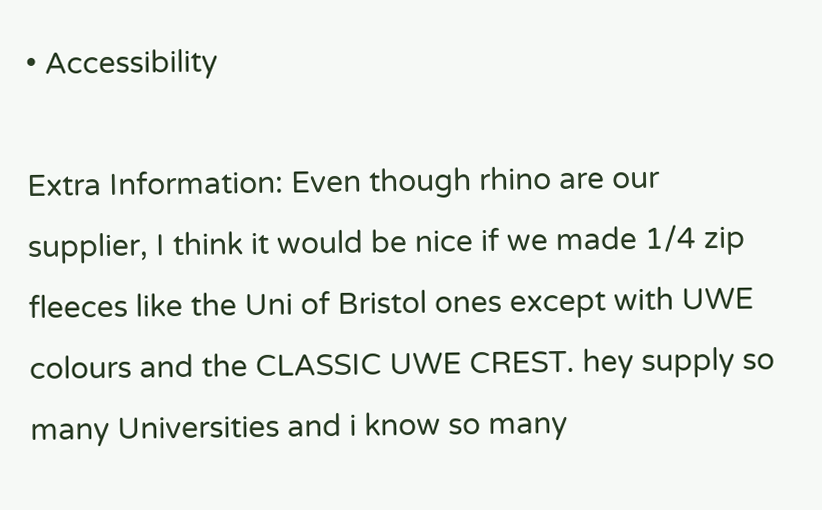• Accessibility

Extra Information: Even though rhino are our supplier, I think it would be nice if we made 1/4 zip fleeces like the Uni of Bristol ones except with UWE colours and the CLASSIC UWE CREST. hey supply so many Universities and i know so many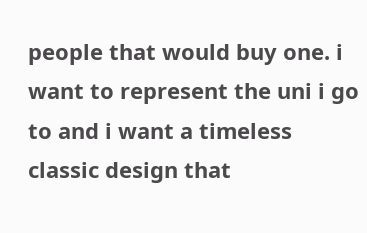people that would buy one. i want to represent the uni i go to and i want a timeless classic design that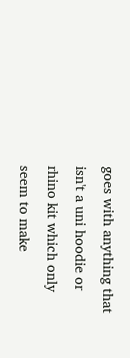goes with anything that isn't a uni hoodie or rhino kit which only seem to make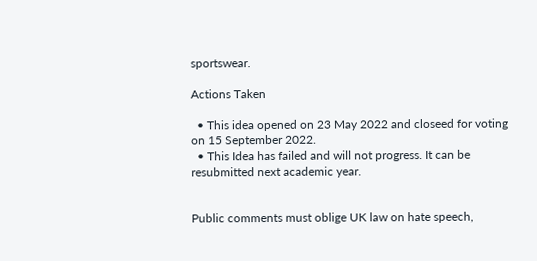sportswear.

Actions Taken

  • This idea opened on 23 May 2022 and closeed for voting on 15 September 2022.
  • This Idea has failed and will not progress. It can be resubmitted next academic year.


Public comments must oblige UK law on hate speech,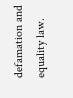defamation and equality law.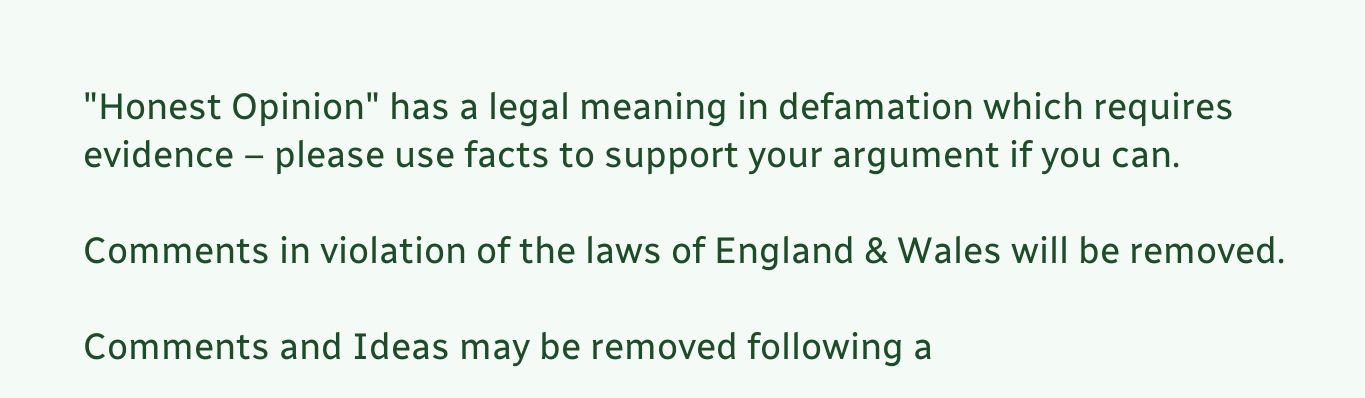"Honest Opinion" has a legal meaning in defamation which requires evidence – please use facts to support your argument if you can.

Comments in violation of the laws of England & Wales will be removed.

Comments and Ideas may be removed following a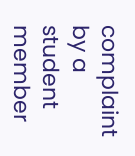complaint by a student member